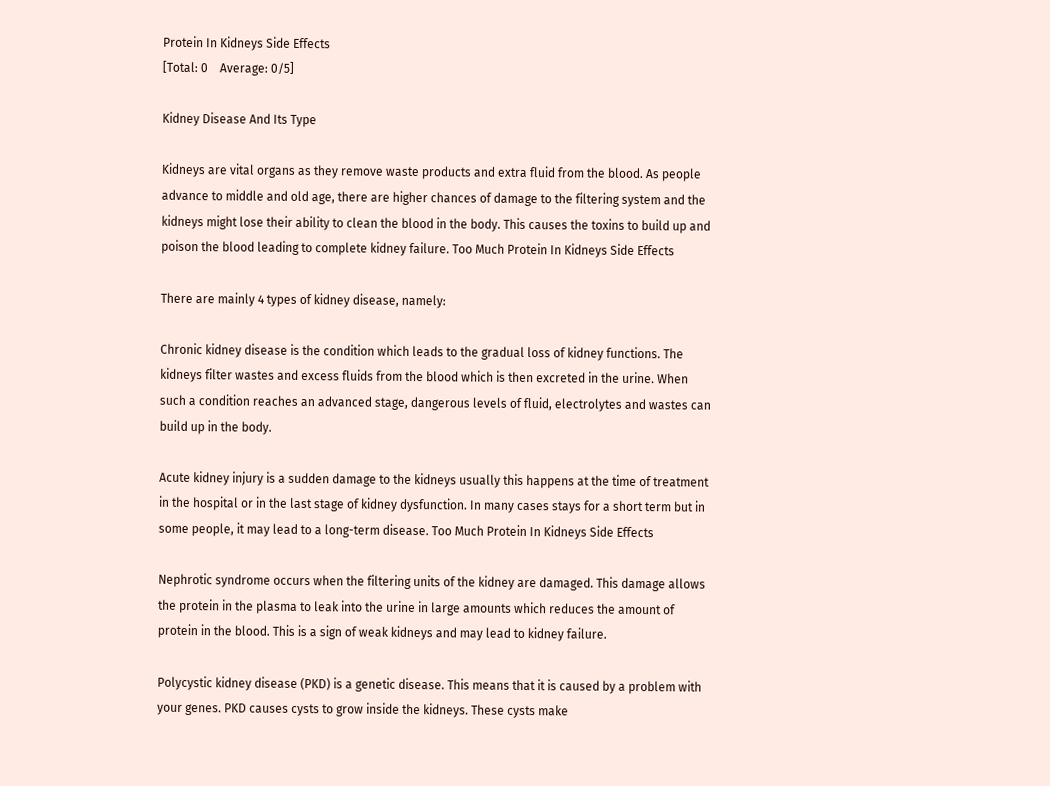Protein In Kidneys Side Effects
[Total: 0    Average: 0/5]

Kidney Disease And Its Type

Kidneys are vital organs as they remove waste products and extra fluid from the blood. As people advance to middle and old age, there are higher chances of damage to the filtering system and the kidneys might lose their ability to clean the blood in the body. This causes the toxins to build up and poison the blood leading to complete kidney failure. Too Much Protein In Kidneys Side Effects

There are mainly 4 types of kidney disease, namely:

Chronic kidney disease is the condition which leads to the gradual loss of kidney functions. The kidneys filter wastes and excess fluids from the blood which is then excreted in the urine. When such a condition reaches an advanced stage, dangerous levels of fluid, electrolytes and wastes can build up in the body.

Acute kidney injury is a sudden damage to the kidneys usually this happens at the time of treatment in the hospital or in the last stage of kidney dysfunction. In many cases stays for a short term but in some people, it may lead to a long-term disease. Too Much Protein In Kidneys Side Effects

Nephrotic syndrome occurs when the filtering units of the kidney are damaged. This damage allows the protein in the plasma to leak into the urine in large amounts which reduces the amount of protein in the blood. This is a sign of weak kidneys and may lead to kidney failure.

Polycystic kidney disease (PKD) is a genetic disease. This means that it is caused by a problem with your genes. PKD causes cysts to grow inside the kidneys. These cysts make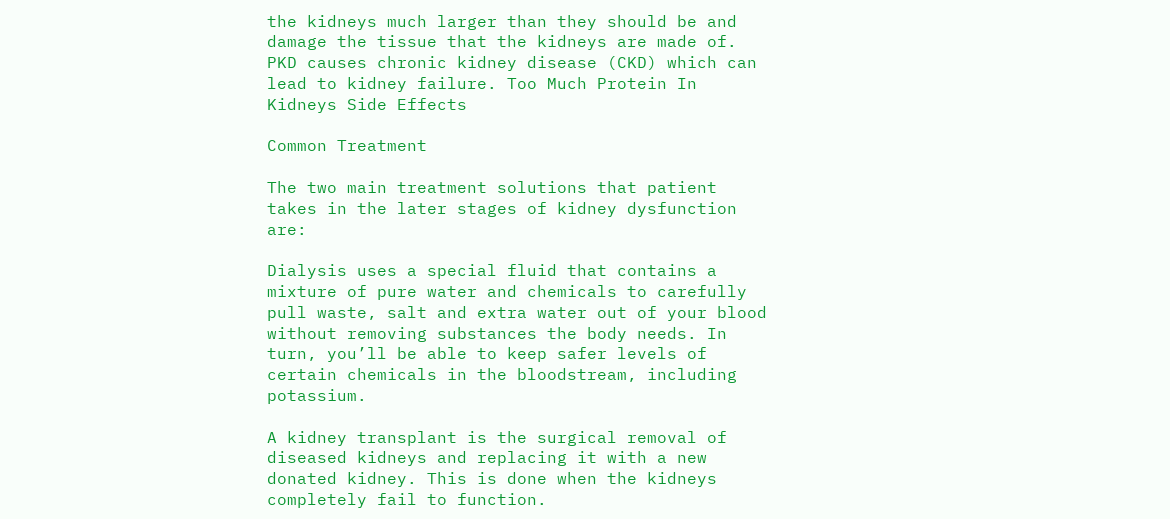the kidneys much larger than they should be and damage the tissue that the kidneys are made of. PKD causes chronic kidney disease (CKD) which can lead to kidney failure. Too Much Protein In Kidneys Side Effects

Common Treatment

The two main treatment solutions that patient takes in the later stages of kidney dysfunction are:

Dialysis uses a special fluid that contains a mixture of pure water and chemicals to carefully pull waste, salt and extra water out of your blood without removing substances the body needs. In turn, you’ll be able to keep safer levels of certain chemicals in the bloodstream, including potassium.

A kidney transplant is the surgical removal of diseased kidneys and replacing it with a new donated kidney. This is done when the kidneys completely fail to function.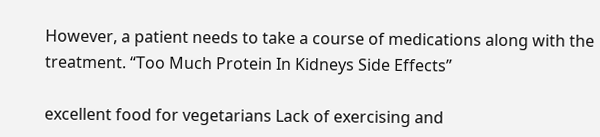However, a patient needs to take a course of medications along with the treatment. “Too Much Protein In Kidneys Side Effects”

excellent food for vegetarians Lack of exercising and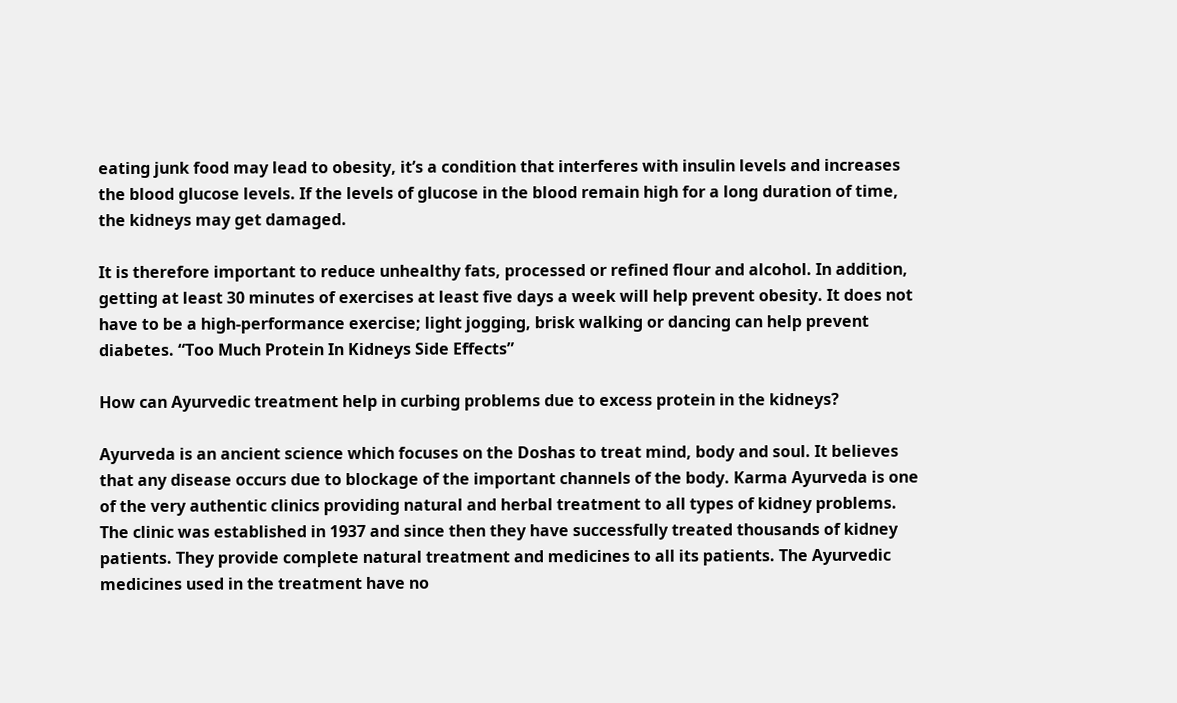eating junk food may lead to obesity, it’s a condition that interferes with insulin levels and increases the blood glucose levels. If the levels of glucose in the blood remain high for a long duration of time, the kidneys may get damaged.

It is therefore important to reduce unhealthy fats, processed or refined flour and alcohol. In addition, getting at least 30 minutes of exercises at least five days a week will help prevent obesity. It does not have to be a high-performance exercise; light jogging, brisk walking or dancing can help prevent diabetes. “Too Much Protein In Kidneys Side Effects”

How can Ayurvedic treatment help in curbing problems due to excess protein in the kidneys?

Ayurveda is an ancient science which focuses on the Doshas to treat mind, body and soul. It believes that any disease occurs due to blockage of the important channels of the body. Karma Ayurveda is one of the very authentic clinics providing natural and herbal treatment to all types of kidney problems. The clinic was established in 1937 and since then they have successfully treated thousands of kidney patients. They provide complete natural treatment and medicines to all its patients. The Ayurvedic medicines used in the treatment have no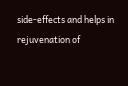side-effects and helps in rejuvenation of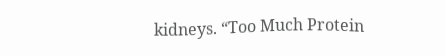kidneys. “Too Much Protein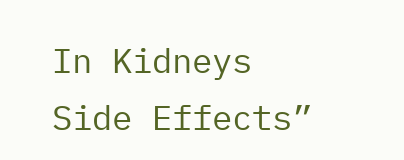In Kidneys Side Effects”